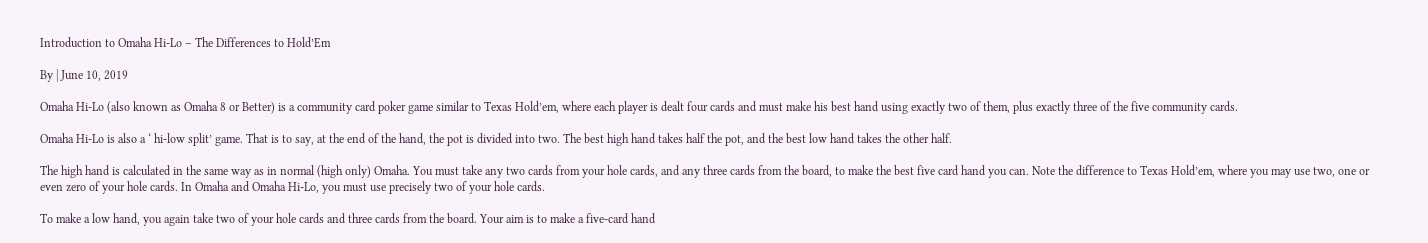Introduction to Omaha Hi-Lo – The Differences to Hold’Em

By | June 10, 2019

Omaha Hi-Lo (also known as Omaha 8 or Better) is a community card poker game similar to Texas Hold’em, where each player is dealt four cards and must make his best hand using exactly two of them, plus exactly three of the five community cards.

Omaha Hi-Lo is also a ‘ hi-low split’ game. That is to say, at the end of the hand, the pot is divided into two. The best high hand takes half the pot, and the best low hand takes the other half.

The high hand is calculated in the same way as in normal (high only) Omaha. You must take any two cards from your hole cards, and any three cards from the board, to make the best five card hand you can. Note the difference to Texas Hold’em, where you may use two, one or even zero of your hole cards. In Omaha and Omaha Hi-Lo, you must use precisely two of your hole cards.

To make a low hand, you again take two of your hole cards and three cards from the board. Your aim is to make a five-card hand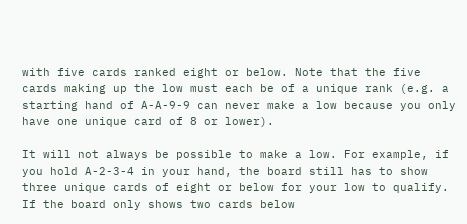with five cards ranked eight or below. Note that the five cards making up the low must each be of a unique rank (e.g. a starting hand of A-A-9-9 can never make a low because you only have one unique card of 8 or lower).

It will not always be possible to make a low. For example, if you hold A-2-3-4 in your hand, the board still has to show three unique cards of eight or below for your low to qualify. If the board only shows two cards below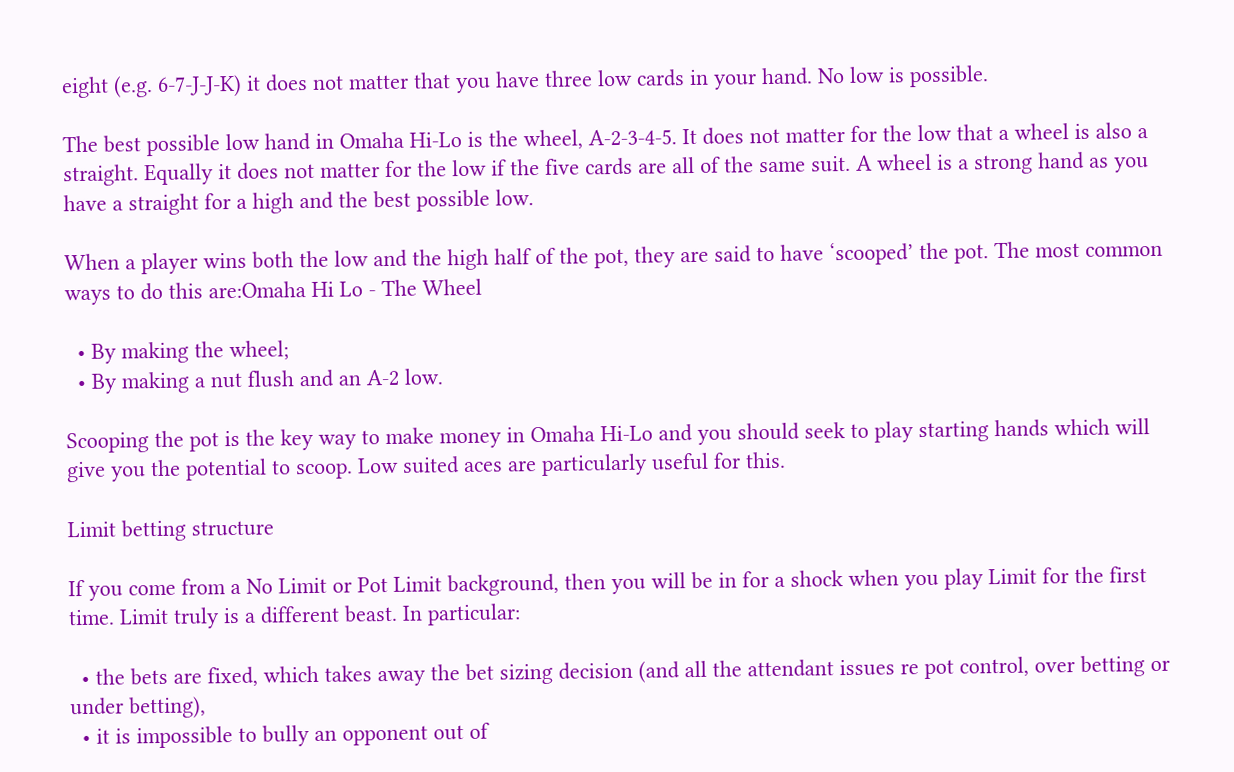eight (e.g. 6-7-J-J-K) it does not matter that you have three low cards in your hand. No low is possible.

The best possible low hand in Omaha Hi-Lo is the wheel, A-2-3-4-5. It does not matter for the low that a wheel is also a straight. Equally it does not matter for the low if the five cards are all of the same suit. A wheel is a strong hand as you have a straight for a high and the best possible low.

When a player wins both the low and the high half of the pot, they are said to have ‘scooped’ the pot. The most common ways to do this are:Omaha Hi Lo - The Wheel

  • By making the wheel;
  • By making a nut flush and an A-2 low.

Scooping the pot is the key way to make money in Omaha Hi-Lo and you should seek to play starting hands which will give you the potential to scoop. Low suited aces are particularly useful for this.

Limit betting structure

If you come from a No Limit or Pot Limit background, then you will be in for a shock when you play Limit for the first time. Limit truly is a different beast. In particular:

  • the bets are fixed, which takes away the bet sizing decision (and all the attendant issues re pot control, over betting or under betting),
  • it is impossible to bully an opponent out of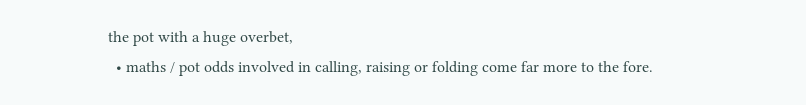the pot with a huge overbet,
  • maths / pot odds involved in calling, raising or folding come far more to the fore.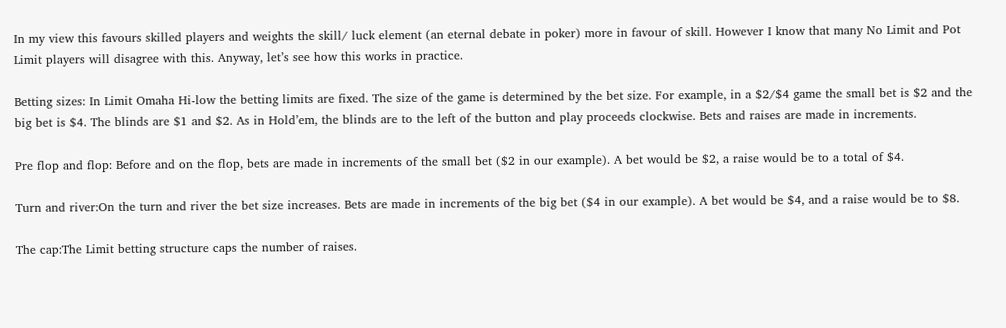In my view this favours skilled players and weights the skill/ luck element (an eternal debate in poker) more in favour of skill. However I know that many No Limit and Pot Limit players will disagree with this. Anyway, let’s see how this works in practice.

Betting sizes: In Limit Omaha Hi-low the betting limits are fixed. The size of the game is determined by the bet size. For example, in a $2/$4 game the small bet is $2 and the big bet is $4. The blinds are $1 and $2. As in Hold’em, the blinds are to the left of the button and play proceeds clockwise. Bets and raises are made in increments.

Pre flop and flop: Before and on the flop, bets are made in increments of the small bet ($2 in our example). A bet would be $2, a raise would be to a total of $4.

Turn and river:On the turn and river the bet size increases. Bets are made in increments of the big bet ($4 in our example). A bet would be $4, and a raise would be to $8.

The cap:The Limit betting structure caps the number of raises.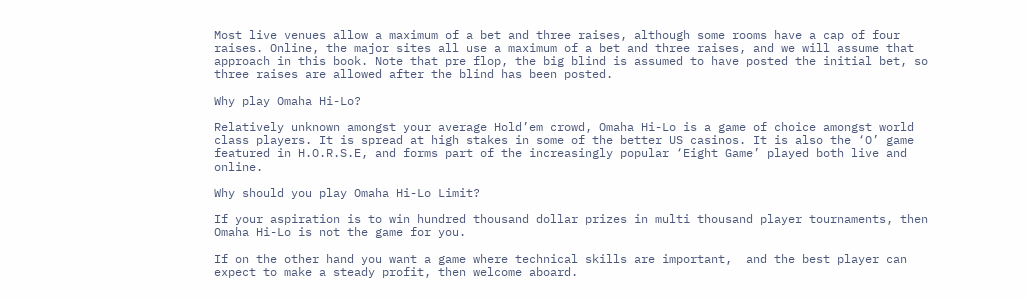Most live venues allow a maximum of a bet and three raises, although some rooms have a cap of four raises. Online, the major sites all use a maximum of a bet and three raises, and we will assume that approach in this book. Note that pre flop, the big blind is assumed to have posted the initial bet, so three raises are allowed after the blind has been posted.

Why play Omaha Hi-Lo?

Relatively unknown amongst your average Hold’em crowd, Omaha Hi-Lo is a game of choice amongst world class players. It is spread at high stakes in some of the better US casinos. It is also the ‘O’ game featured in H.O.R.S.E, and forms part of the increasingly popular ‘Eight Game’ played both live and online.

Why should you play Omaha Hi-Lo Limit?

If your aspiration is to win hundred thousand dollar prizes in multi thousand player tournaments, then Omaha Hi-Lo is not the game for you.

If on the other hand you want a game where technical skills are important,  and the best player can expect to make a steady profit, then welcome aboard.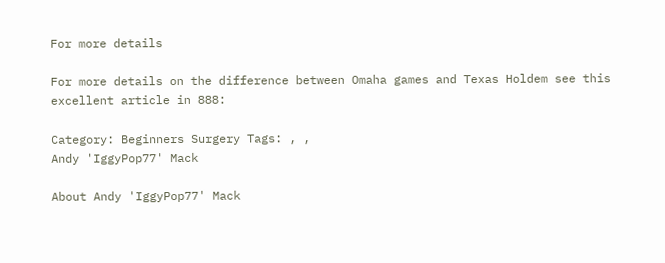For more details

For more details on the difference between Omaha games and Texas Holdem see this excellent article in 888:

Category: Beginners Surgery Tags: , ,
Andy 'IggyPop77' Mack

About Andy 'IggyPop77' Mack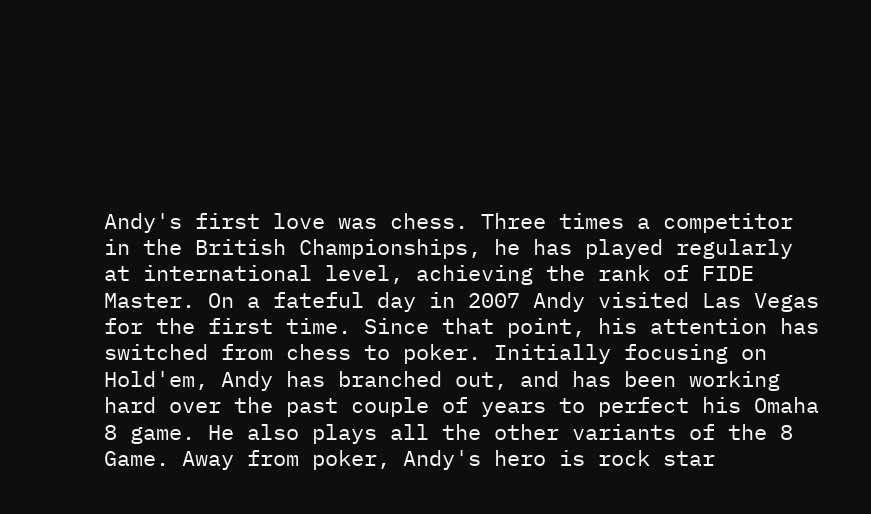Andy's first love was chess. Three times a competitor in the British Championships, he has played regularly at international level, achieving the rank of FIDE Master. On a fateful day in 2007 Andy visited Las Vegas for the first time. Since that point, his attention has switched from chess to poker. Initially focusing on Hold'em, Andy has branched out, and has been working hard over the past couple of years to perfect his Omaha 8 game. He also plays all the other variants of the 8 Game. Away from poker, Andy's hero is rock star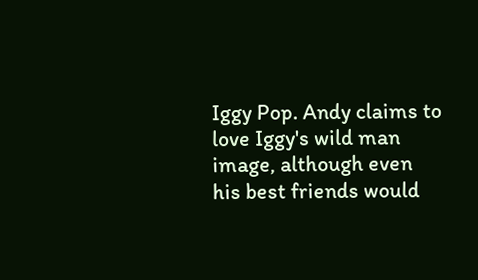Iggy Pop. Andy claims to love Iggy's wild man image, although even his best friends would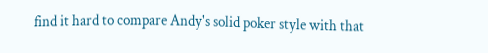find it hard to compare Andy's solid poker style with that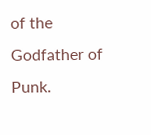of the Godfather of Punk.